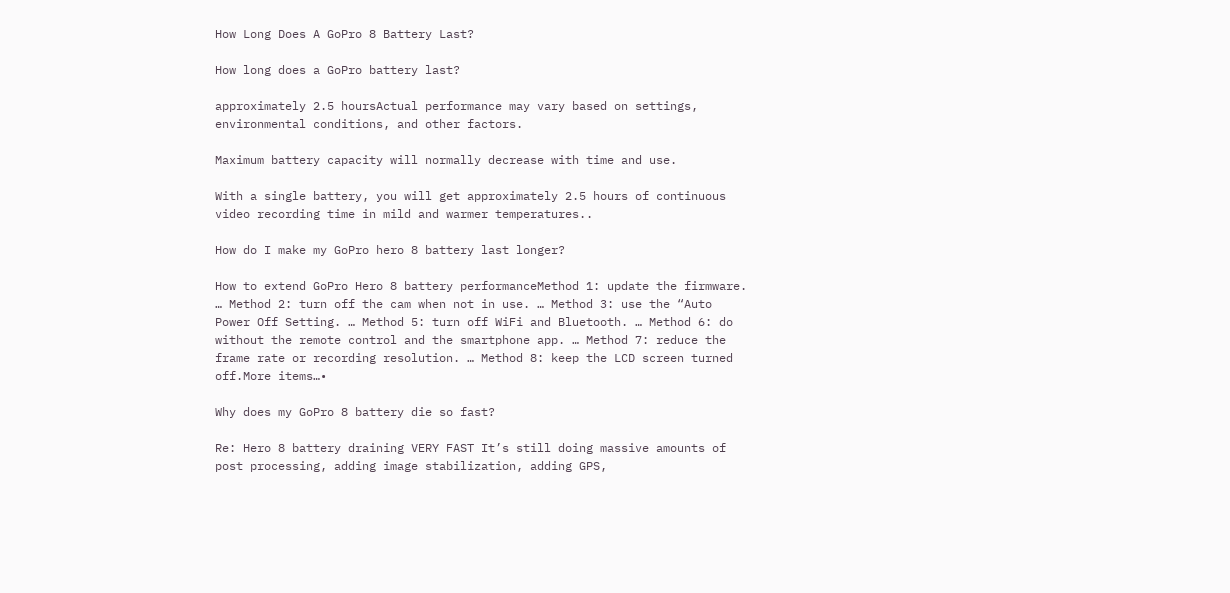How Long Does A GoPro 8 Battery Last?

How long does a GoPro battery last?

approximately 2.5 hoursActual performance may vary based on settings, environmental conditions, and other factors.

Maximum battery capacity will normally decrease with time and use.

With a single battery, you will get approximately 2.5 hours of continuous video recording time in mild and warmer temperatures..

How do I make my GoPro hero 8 battery last longer?

How to extend GoPro Hero 8 battery performanceMethod 1: update the firmware. … Method 2: turn off the cam when not in use. … Method 3: use the “Auto Power Off Setting. … Method 5: turn off WiFi and Bluetooth. … Method 6: do without the remote control and the smartphone app. … Method 7: reduce the frame rate or recording resolution. … Method 8: keep the LCD screen turned off.More items…•

Why does my GoPro 8 battery die so fast?

Re: Hero 8 battery draining VERY FAST It’s still doing massive amounts of post processing, adding image stabilization, adding GPS,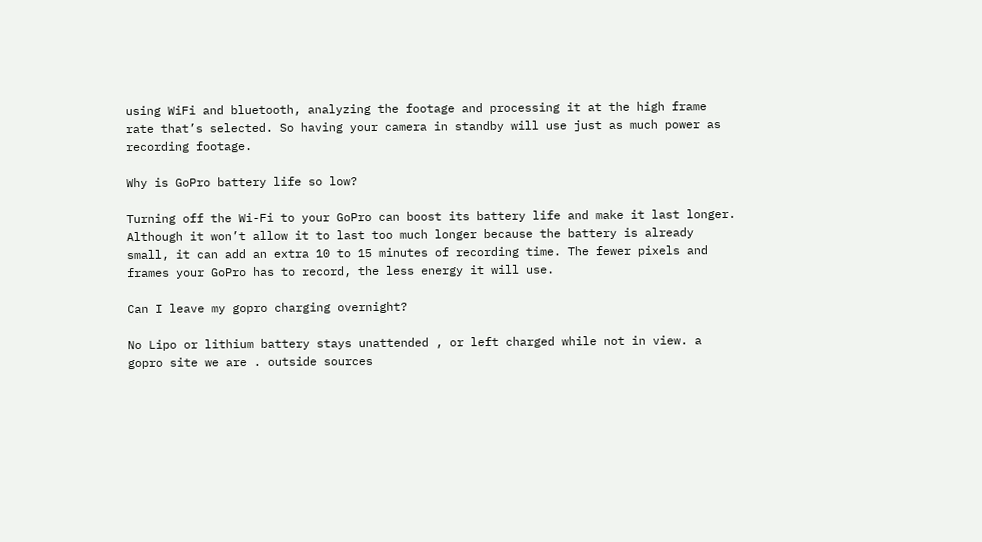using WiFi and bluetooth, analyzing the footage and processing it at the high frame rate that’s selected. So having your camera in standby will use just as much power as recording footage.

Why is GoPro battery life so low?

Turning off the Wi-Fi to your GoPro can boost its battery life and make it last longer. Although it won’t allow it to last too much longer because the battery is already small, it can add an extra 10 to 15 minutes of recording time. The fewer pixels and frames your GoPro has to record, the less energy it will use.

Can I leave my gopro charging overnight?

No Lipo or lithium battery stays unattended , or left charged while not in view. a gopro site we are . outside sources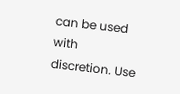can be used with discretion. Use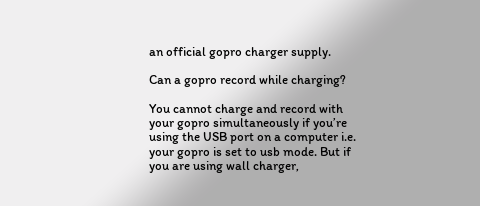an official gopro charger supply.

Can a gopro record while charging?

You cannot charge and record with your gopro simultaneously if you’re using the USB port on a computer i.e. your gopro is set to usb mode. But if you are using wall charger,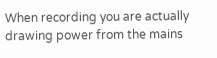When recording you are actually drawing power from the mains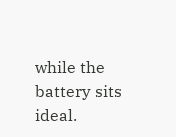while the battery sits ideal.